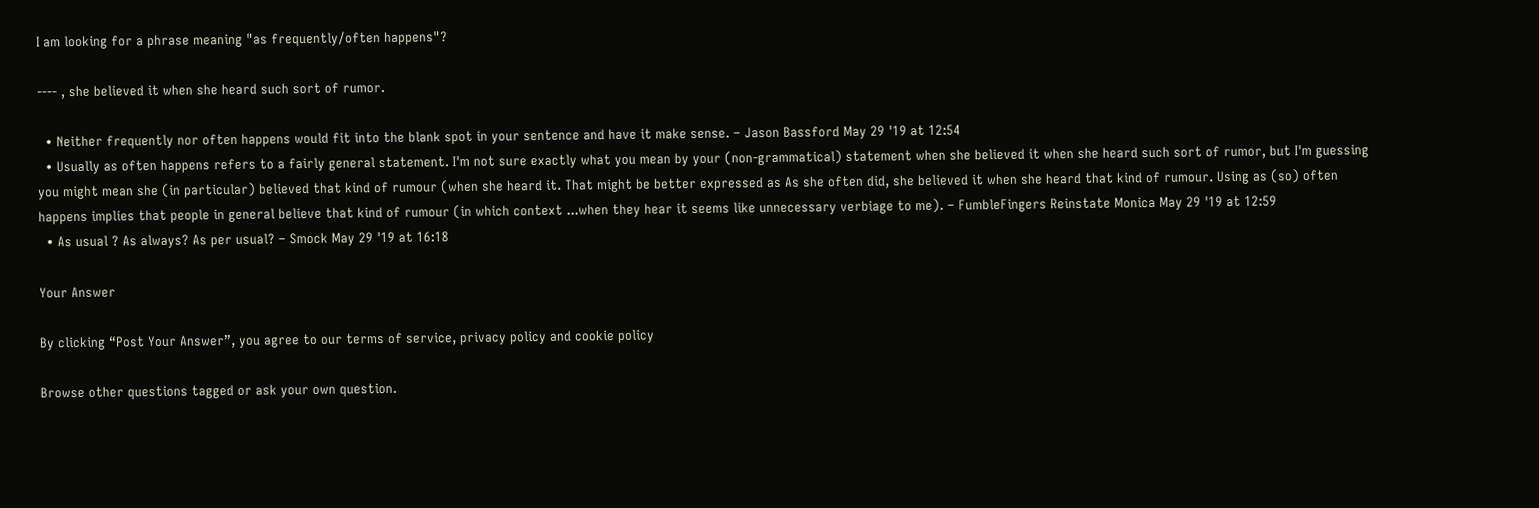I am looking for a phrase meaning "as frequently/often happens"?

---- , she believed it when she heard such sort of rumor.

  • Neither frequently nor often happens would fit into the blank spot in your sentence and have it make sense. – Jason Bassford May 29 '19 at 12:54
  • Usually as often happens refers to a fairly general statement. I'm not sure exactly what you mean by your (non-grammatical) statement when she believed it when she heard such sort of rumor, but I'm guessing you might mean she (in particular) believed that kind of rumour (when she heard it. That might be better expressed as As she often did, she believed it when she heard that kind of rumour. Using as (so) often happens implies that people in general believe that kind of rumour (in which context ...when they hear it seems like unnecessary verbiage to me). – FumbleFingers Reinstate Monica May 29 '19 at 12:59
  • As usual ? As always? As per usual? – Smock May 29 '19 at 16:18

Your Answer

By clicking “Post Your Answer”, you agree to our terms of service, privacy policy and cookie policy

Browse other questions tagged or ask your own question.